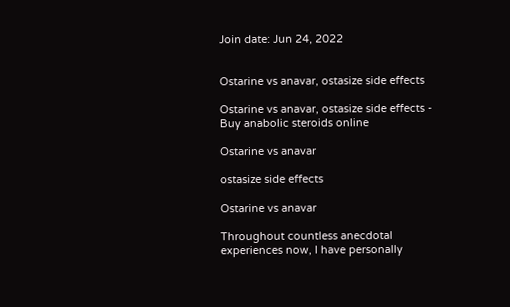Join date: Jun 24, 2022


Ostarine vs anavar, ostasize side effects

Ostarine vs anavar, ostasize side effects - Buy anabolic steroids online

Ostarine vs anavar

ostasize side effects

Ostarine vs anavar

Throughout countless anecdotal experiences now, I have personally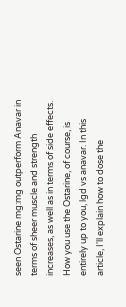seen Ostarine mg:mg outperform Anavar in terms of sheer muscle and strength increases, as well as in terms of side effects. How you use the Ostarine, of course, is entirely up to you, lgd vs anavar. In this article, I'll explain how to dose the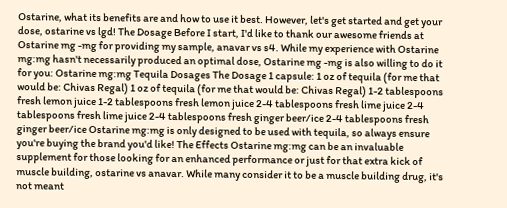Ostarine, what its benefits are and how to use it best. However, let's get started and get your dose, ostarine vs lgd! The Dosage Before I start, I'd like to thank our awesome friends at Ostarine mg -mg for providing my sample, anavar vs s4. While my experience with Ostarine mg:mg hasn't necessarily produced an optimal dose, Ostarine mg -mg is also willing to do it for you: Ostarine mg:mg Tequila Dosages The Dosage 1 capsule: 1 oz of tequila (for me that would be: Chivas Regal) 1 oz of tequila (for me that would be: Chivas Regal) 1-2 tablespoons fresh lemon juice 1-2 tablespoons fresh lemon juice 2-4 tablespoons fresh lime juice 2-4 tablespoons fresh lime juice 2-4 tablespoons fresh ginger beer/ice 2-4 tablespoons fresh ginger beer/ice Ostarine mg:mg is only designed to be used with tequila, so always ensure you're buying the brand you'd like! The Effects Ostarine mg:mg can be an invaluable supplement for those looking for an enhanced performance or just for that extra kick of muscle building, ostarine vs anavar. While many consider it to be a muscle building drug, it's not meant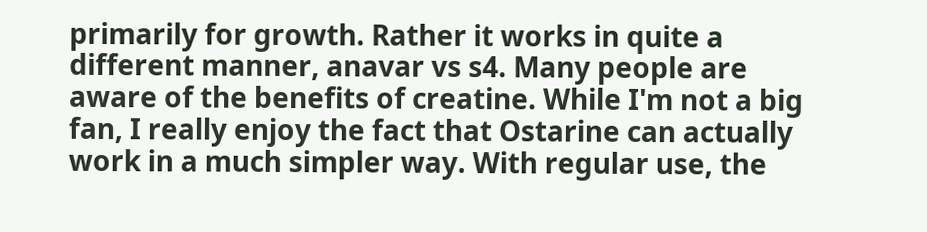primarily for growth. Rather it works in quite a different manner, anavar vs s4. Many people are aware of the benefits of creatine. While I'm not a big fan, I really enjoy the fact that Ostarine can actually work in a much simpler way. With regular use, the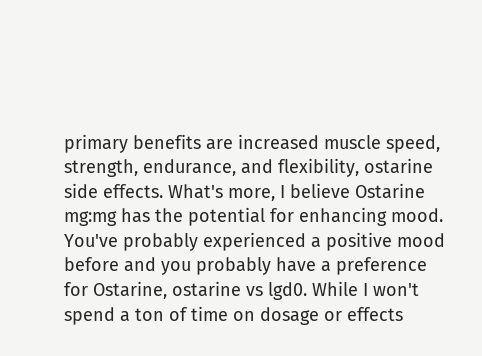primary benefits are increased muscle speed, strength, endurance, and flexibility, ostarine side effects. What's more, I believe Ostarine mg:mg has the potential for enhancing mood. You've probably experienced a positive mood before and you probably have a preference for Ostarine, ostarine vs lgd0. While I won't spend a ton of time on dosage or effects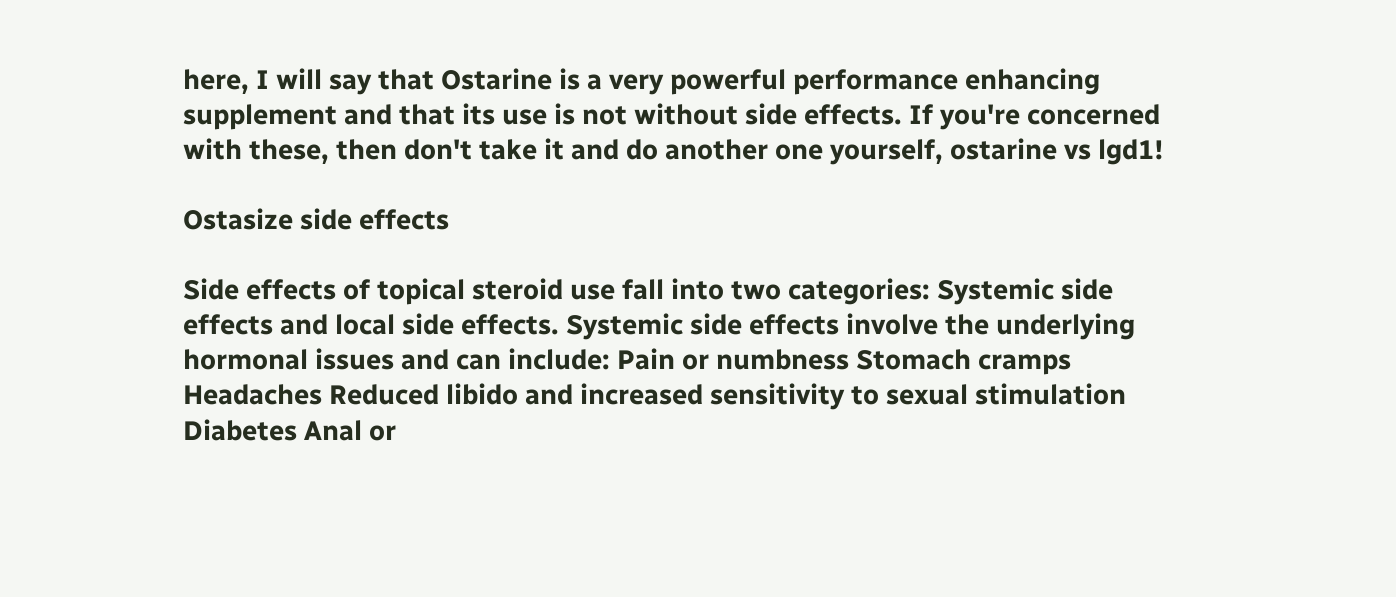here, I will say that Ostarine is a very powerful performance enhancing supplement and that its use is not without side effects. If you're concerned with these, then don't take it and do another one yourself, ostarine vs lgd1!

Ostasize side effects

Side effects of topical steroid use fall into two categories: Systemic side effects and local side effects. Systemic side effects involve the underlying hormonal issues and can include: Pain or numbness Stomach cramps Headaches Reduced libido and increased sensitivity to sexual stimulation Diabetes Anal or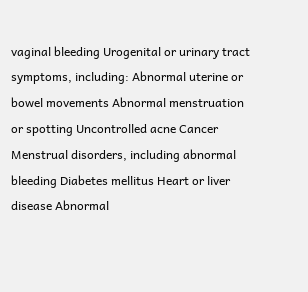vaginal bleeding Urogenital or urinary tract symptoms, including: Abnormal uterine or bowel movements Abnormal menstruation or spotting Uncontrolled acne Cancer Menstrual disorders, including abnormal bleeding Diabetes mellitus Heart or liver disease Abnormal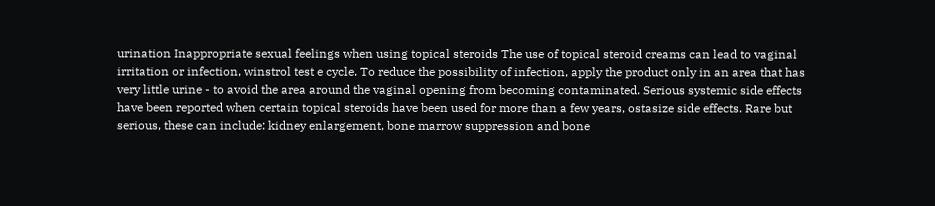urination Inappropriate sexual feelings when using topical steroids The use of topical steroid creams can lead to vaginal irritation or infection, winstrol test e cycle. To reduce the possibility of infection, apply the product only in an area that has very little urine - to avoid the area around the vaginal opening from becoming contaminated. Serious systemic side effects have been reported when certain topical steroids have been used for more than a few years, ostasize side effects. Rare but serious, these can include: kidney enlargement, bone marrow suppression and bone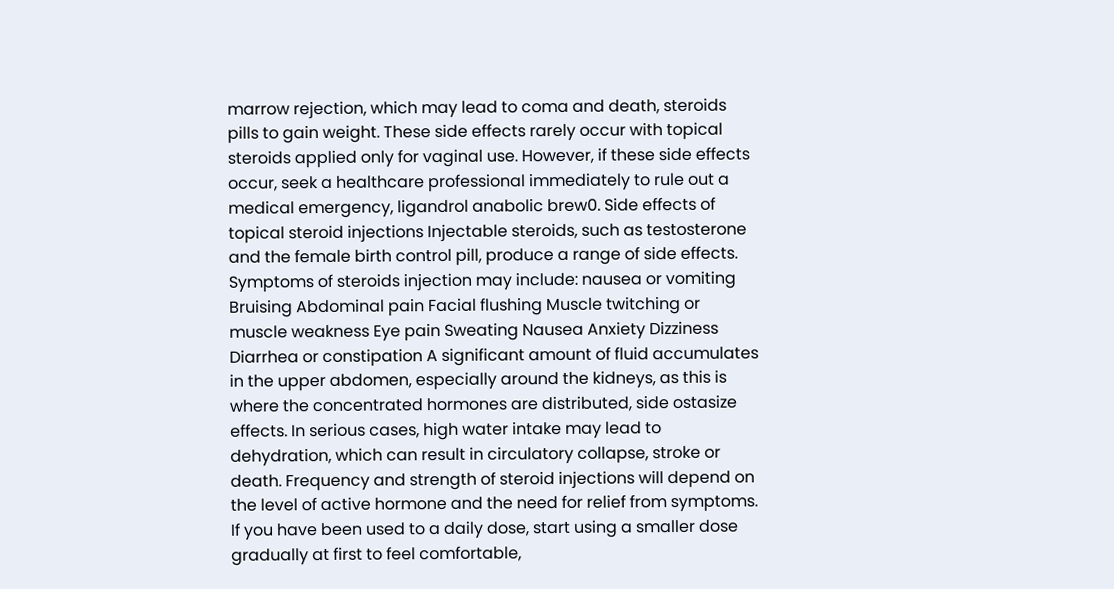marrow rejection, which may lead to coma and death, steroids pills to gain weight. These side effects rarely occur with topical steroids applied only for vaginal use. However, if these side effects occur, seek a healthcare professional immediately to rule out a medical emergency, ligandrol anabolic brew0. Side effects of topical steroid injections Injectable steroids, such as testosterone and the female birth control pill, produce a range of side effects. Symptoms of steroids injection may include: nausea or vomiting Bruising Abdominal pain Facial flushing Muscle twitching or muscle weakness Eye pain Sweating Nausea Anxiety Dizziness Diarrhea or constipation A significant amount of fluid accumulates in the upper abdomen, especially around the kidneys, as this is where the concentrated hormones are distributed, side ostasize effects. In serious cases, high water intake may lead to dehydration, which can result in circulatory collapse, stroke or death. Frequency and strength of steroid injections will depend on the level of active hormone and the need for relief from symptoms. If you have been used to a daily dose, start using a smaller dose gradually at first to feel comfortable,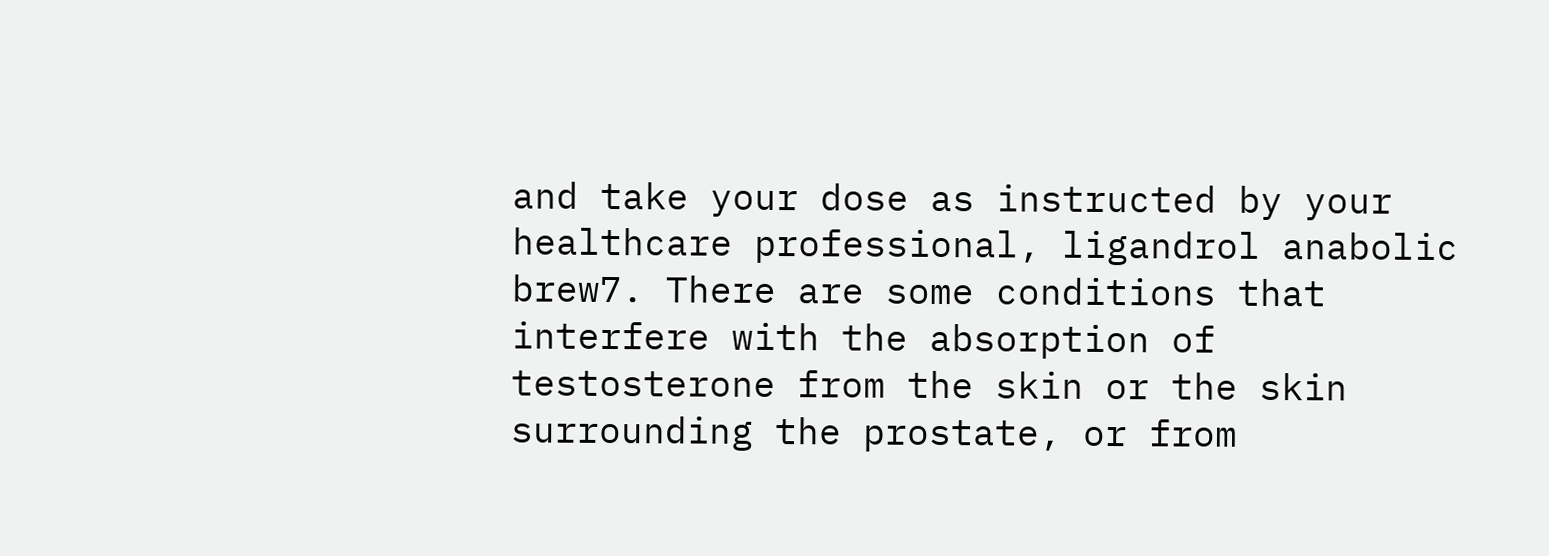and take your dose as instructed by your healthcare professional, ligandrol anabolic brew7. There are some conditions that interfere with the absorption of testosterone from the skin or the skin surrounding the prostate, or from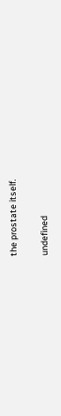the prostate itself.

undefined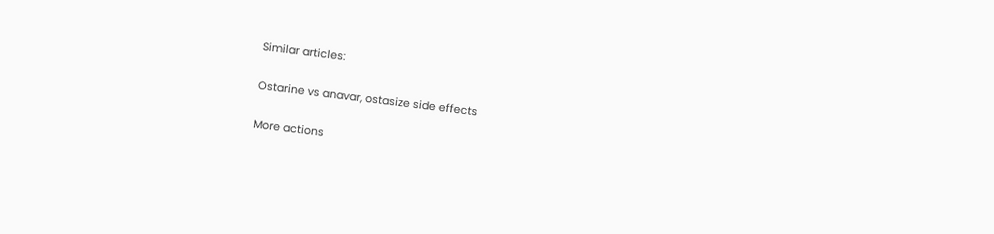Similar articles:

Ostarine vs anavar, ostasize side effects

More actions